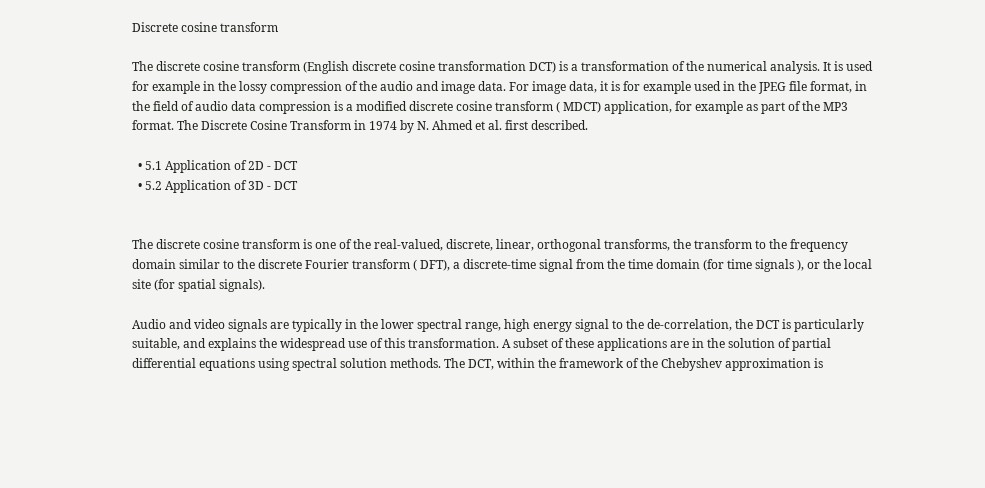Discrete cosine transform

The discrete cosine transform (English discrete cosine transformation DCT) is a transformation of the numerical analysis. It is used for example in the lossy compression of the audio and image data. For image data, it is for example used in the JPEG file format, in the field of audio data compression is a modified discrete cosine transform ( MDCT) application, for example as part of the MP3 format. The Discrete Cosine Transform in 1974 by N. Ahmed et al. first described.

  • 5.1 Application of 2D - DCT
  • 5.2 Application of 3D - DCT


The discrete cosine transform is one of the real-valued, discrete, linear, orthogonal transforms, the transform to the frequency domain similar to the discrete Fourier transform ( DFT), a discrete-time signal from the time domain (for time signals ), or the local site (for spatial signals).

Audio and video signals are typically in the lower spectral range, high energy signal to the de-correlation, the DCT is particularly suitable, and explains the widespread use of this transformation. A subset of these applications are in the solution of partial differential equations using spectral solution methods. The DCT, within the framework of the Chebyshev approximation is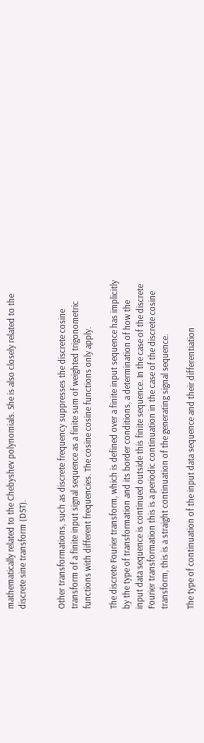mathematically related to the Chebyshev polynomials. She is also closely related to the discrete sine transform (DST).


Other transformations, such as discrete frequency suppresses the discrete cosine transform of a finite input signal sequence as a finite sum of weighted trigonometric functions with different frequencies. The cosine cosine functions only apply.

The discrete Fourier transform, which is defined over a finite input sequence has implicitly by the type of transformation and its border conditions, a determination of how the input data sequence is continued outside this finite sequence. In the case of the discrete Fourier transformation this is a periodic continuation in the case of the discrete cosine transform, this is a straight continuation of the generating signal sequence.

The type of continuation of the input data sequence and their differentiation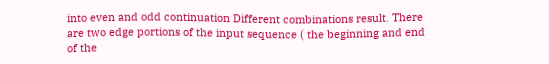into even and odd continuation Different combinations result. There are two edge portions of the input sequence ( the beginning and end of the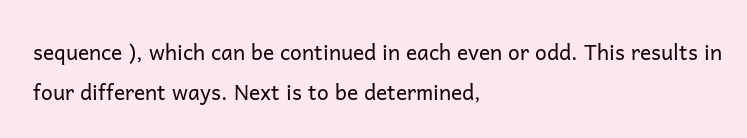sequence ), which can be continued in each even or odd. This results in four different ways. Next is to be determined,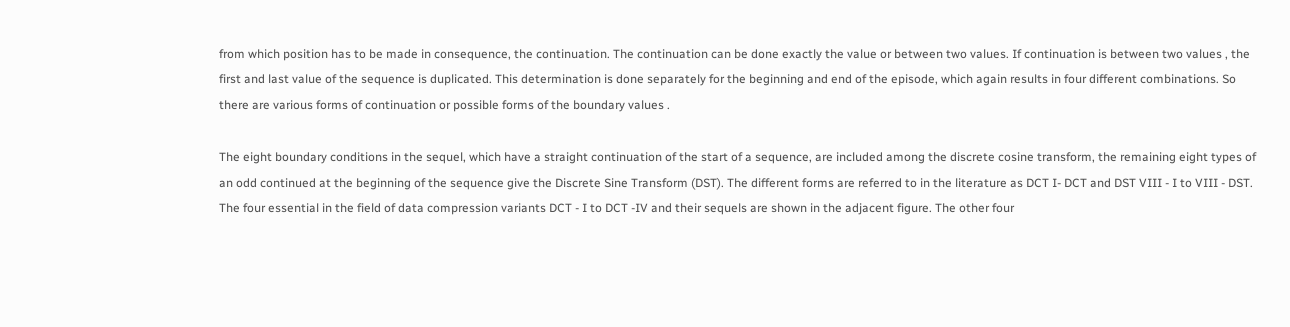from which position has to be made in consequence, the continuation. The continuation can be done exactly the value or between two values. If continuation is between two values , the first and last value of the sequence is duplicated. This determination is done separately for the beginning and end of the episode, which again results in four different combinations. So there are various forms of continuation or possible forms of the boundary values .

The eight boundary conditions in the sequel, which have a straight continuation of the start of a sequence, are included among the discrete cosine transform, the remaining eight types of an odd continued at the beginning of the sequence give the Discrete Sine Transform (DST). The different forms are referred to in the literature as DCT I- DCT and DST VIII - I to VIII - DST. The four essential in the field of data compression variants DCT - I to DCT -IV and their sequels are shown in the adjacent figure. The other four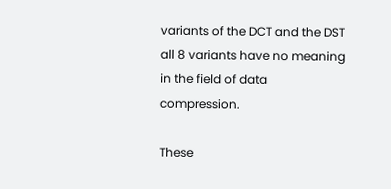variants of the DCT and the DST all 8 variants have no meaning in the field of data compression.

These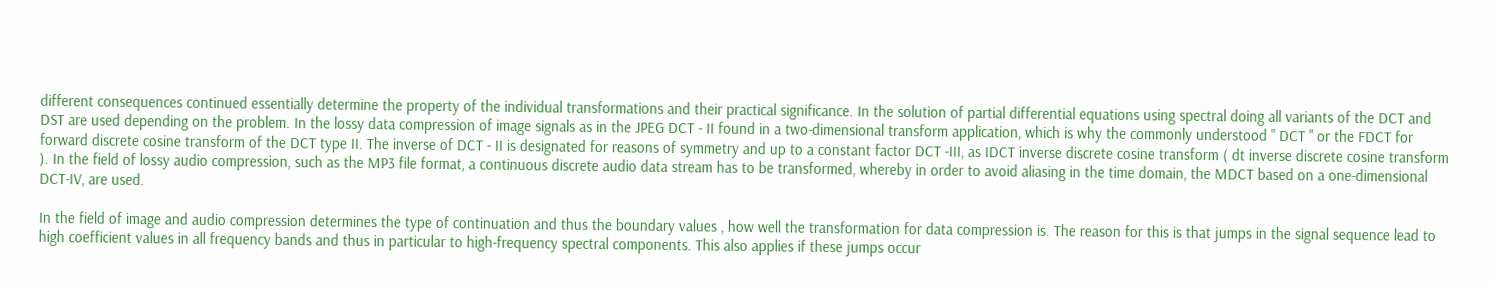different consequences continued essentially determine the property of the individual transformations and their practical significance. In the solution of partial differential equations using spectral doing all variants of the DCT and DST are used depending on the problem. In the lossy data compression of image signals as in the JPEG DCT - II found in a two-dimensional transform application, which is why the commonly understood " DCT " or the FDCT for forward discrete cosine transform of the DCT type II. The inverse of DCT - II is designated for reasons of symmetry and up to a constant factor DCT -III, as IDCT inverse discrete cosine transform ( dt inverse discrete cosine transform ). In the field of lossy audio compression, such as the MP3 file format, a continuous discrete audio data stream has to be transformed, whereby in order to avoid aliasing in the time domain, the MDCT based on a one-dimensional DCT-IV, are used.

In the field of image and audio compression determines the type of continuation and thus the boundary values , how well the transformation for data compression is. The reason for this is that jumps in the signal sequence lead to high coefficient values in all frequency bands and thus in particular to high-frequency spectral components. This also applies if these jumps occur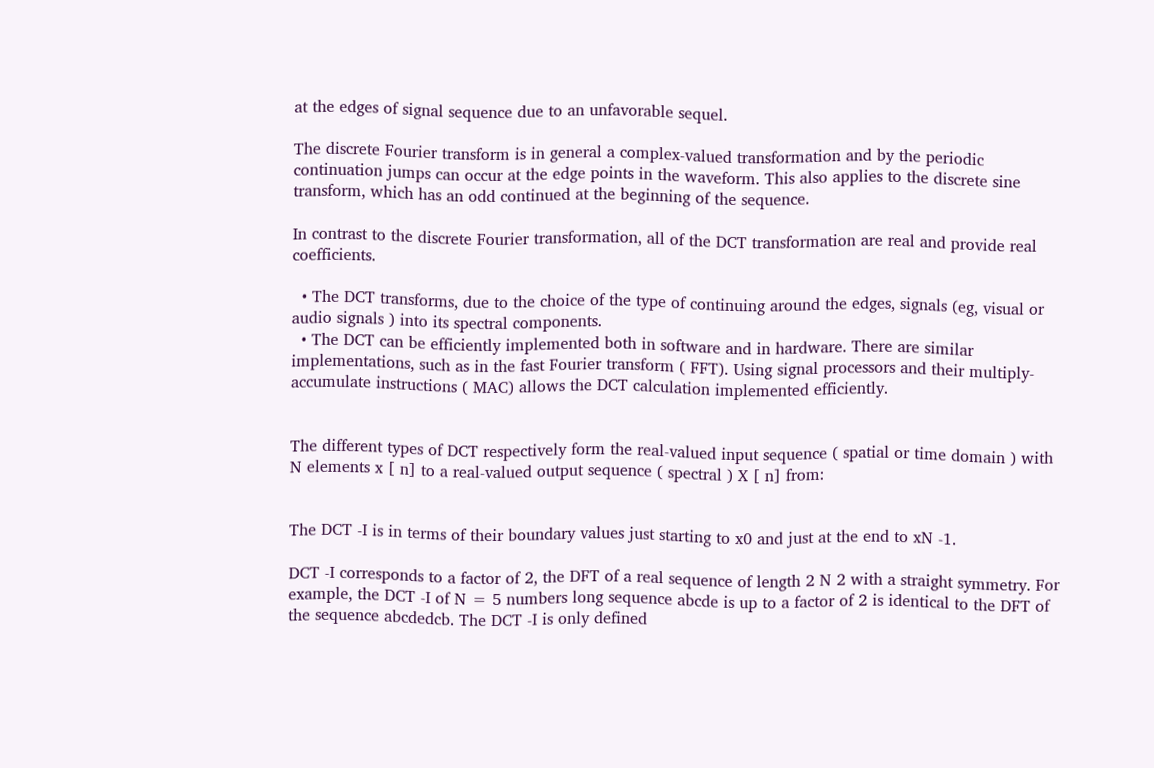at the edges of signal sequence due to an unfavorable sequel.

The discrete Fourier transform is in general a complex-valued transformation and by the periodic continuation jumps can occur at the edge points in the waveform. This also applies to the discrete sine transform, which has an odd continued at the beginning of the sequence.

In contrast to the discrete Fourier transformation, all of the DCT transformation are real and provide real coefficients.

  • The DCT transforms, due to the choice of the type of continuing around the edges, signals (eg, visual or audio signals ) into its spectral components.
  • The DCT can be efficiently implemented both in software and in hardware. There are similar implementations, such as in the fast Fourier transform ( FFT). Using signal processors and their multiply-accumulate instructions ( MAC) allows the DCT calculation implemented efficiently.


The different types of DCT respectively form the real-valued input sequence ( spatial or time domain ) with N elements x [ n] to a real-valued output sequence ( spectral ) X [ n] from:


The DCT -I is in terms of their boundary values just starting to x0 and just at the end to xN -1.

DCT -I corresponds to a factor of 2, the DFT of a real sequence of length 2 N 2 with a straight symmetry. For example, the DCT -I of N = 5 numbers long sequence abcde is up to a factor of 2 is identical to the DFT of the sequence abcdedcb. The DCT -I is only defined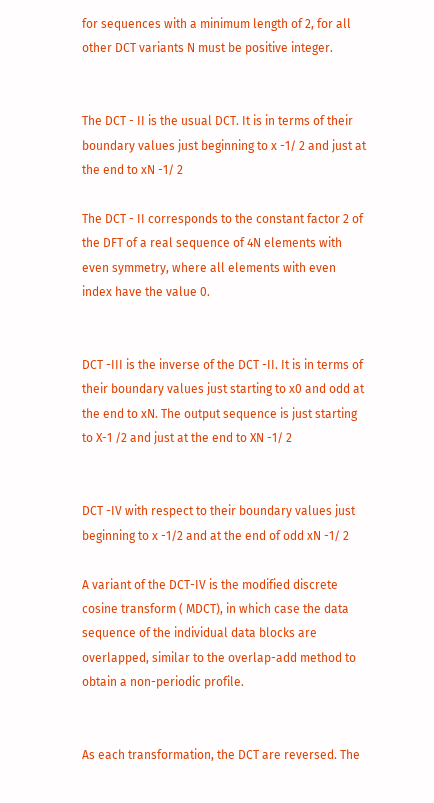for sequences with a minimum length of 2, for all other DCT variants N must be positive integer.


The DCT - II is the usual DCT. It is in terms of their boundary values just beginning to x -1/ 2 and just at the end to xN -1/ 2

The DCT - II corresponds to the constant factor 2 of the DFT of a real sequence of 4N elements with even symmetry, where all elements with even index have the value 0.


DCT -III is the inverse of the DCT -II. It is in terms of their boundary values just starting to x0 and odd at the end to xN. The output sequence is just starting to X-1 /2 and just at the end to XN -1/ 2


DCT -IV with respect to their boundary values just beginning to x -1/2 and at the end of odd xN -1/ 2

A variant of the DCT-IV is the modified discrete cosine transform ( MDCT), in which case the data sequence of the individual data blocks are overlapped, similar to the overlap-add method to obtain a non-periodic profile.


As each transformation, the DCT are reversed. The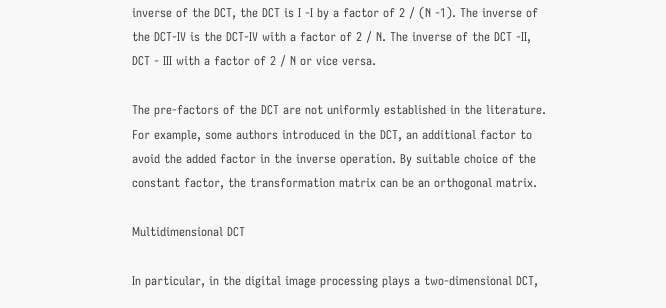inverse of the DCT, the DCT is I -I by a factor of 2 / (N -1). The inverse of the DCT-IV is the DCT-IV with a factor of 2 / N. The inverse of the DCT -II, DCT - III with a factor of 2 / N or vice versa.

The pre-factors of the DCT are not uniformly established in the literature. For example, some authors introduced in the DCT, an additional factor to avoid the added factor in the inverse operation. By suitable choice of the constant factor, the transformation matrix can be an orthogonal matrix.

Multidimensional DCT

In particular, in the digital image processing plays a two-dimensional DCT,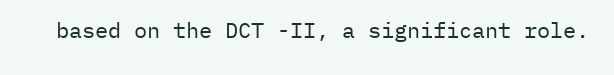based on the DCT -II, a significant role.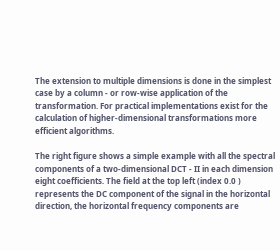The extension to multiple dimensions is done in the simplest case by a column - or row-wise application of the transformation. For practical implementations exist for the calculation of higher-dimensional transformations more efficient algorithms.

The right figure shows a simple example with all the spectral components of a two-dimensional DCT - II in each dimension eight coefficients. The field at the top left (index 0.0 ) represents the DC component of the signal in the horizontal direction, the horizontal frequency components are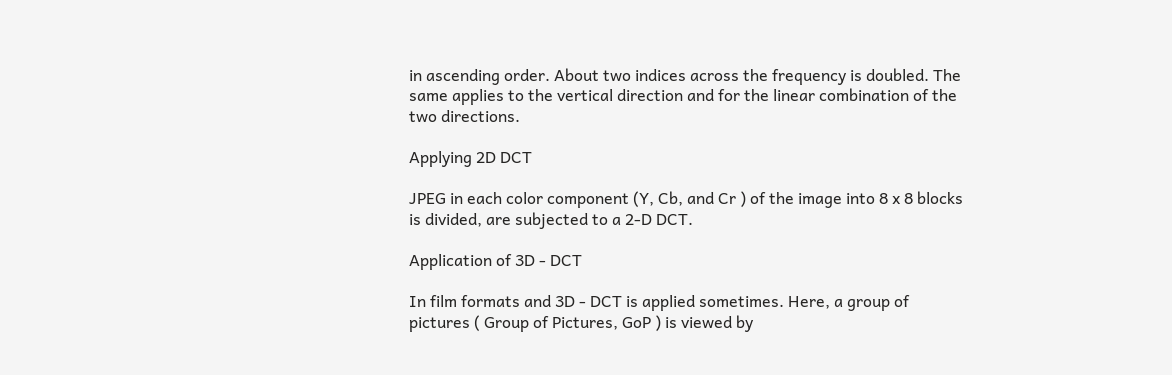in ascending order. About two indices across the frequency is doubled. The same applies to the vertical direction and for the linear combination of the two directions.

Applying 2D DCT

JPEG in each color component (Y, Cb, and Cr ) of the image into 8 x 8 blocks is divided, are subjected to a 2-D DCT.

Application of 3D - DCT

In film formats and 3D - DCT is applied sometimes. Here, a group of pictures ( Group of Pictures, GoP ) is viewed by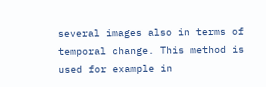several images also in terms of temporal change. This method is used for example in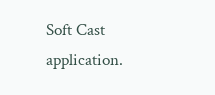Soft Cast application.